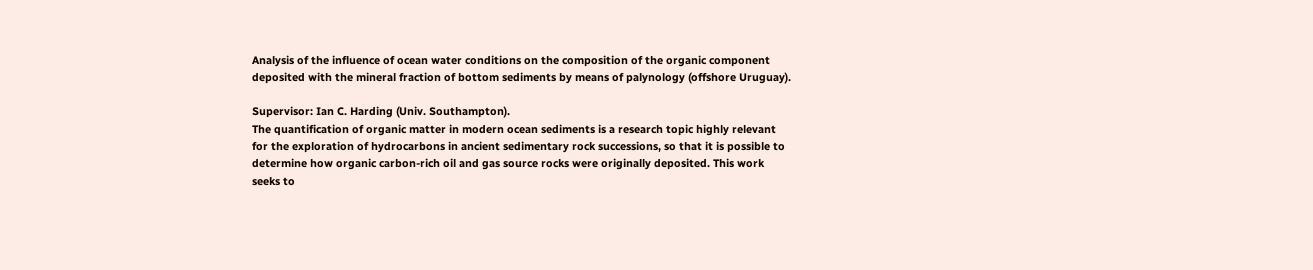Analysis of the influence of ocean water conditions on the composition of the organic component deposited with the mineral fraction of bottom sediments by means of palynology (offshore Uruguay).

Supervisor: Ian C. Harding (Univ. Southampton).
The quantification of organic matter in modern ocean sediments is a research topic highly relevant for the exploration of hydrocarbons in ancient sedimentary rock successions, so that it is possible to determine how organic carbon-rich oil and gas source rocks were originally deposited. This work seeks to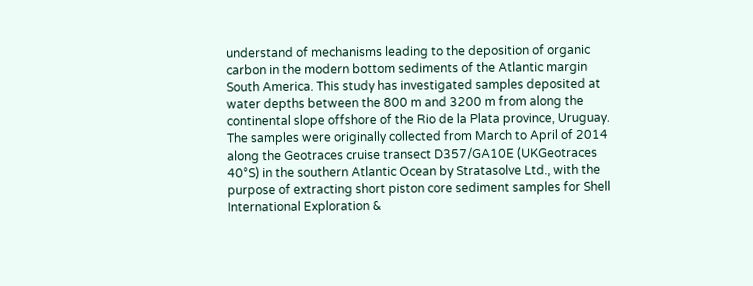understand of mechanisms leading to the deposition of organic carbon in the modern bottom sediments of the Atlantic margin South America. This study has investigated samples deposited at water depths between the 800 m and 3200 m from along the continental slope offshore of the Rio de la Plata province, Uruguay. The samples were originally collected from March to April of 2014 along the Geotraces cruise transect D357/GA10E (UKGeotraces 40°S) in the southern Atlantic Ocean by Stratasolve Ltd., with the purpose of extracting short piston core sediment samples for Shell International Exploration &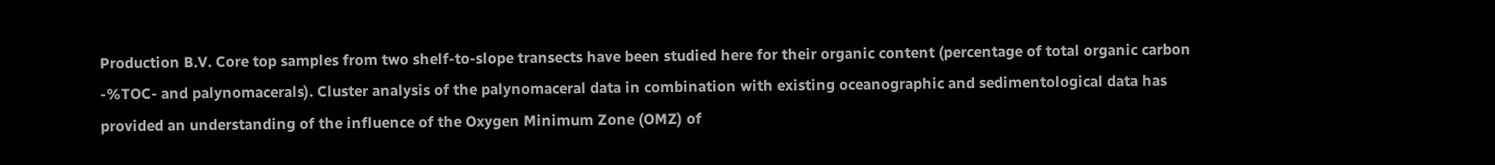Production B.V. Core top samples from two shelf-to-slope transects have been studied here for their organic content (percentage of total organic carbon -%TOC- and palynomacerals). Cluster analysis of the palynomaceral data in combination with existing oceanographic and sedimentological data has provided an understanding of the influence of the Oxygen Minimum Zone (OMZ) of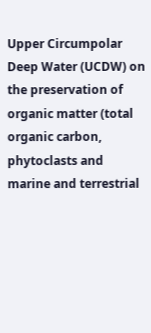Upper Circumpolar Deep Water (UCDW) on the preservation of organic matter (total organic carbon, phytoclasts and marine and terrestrial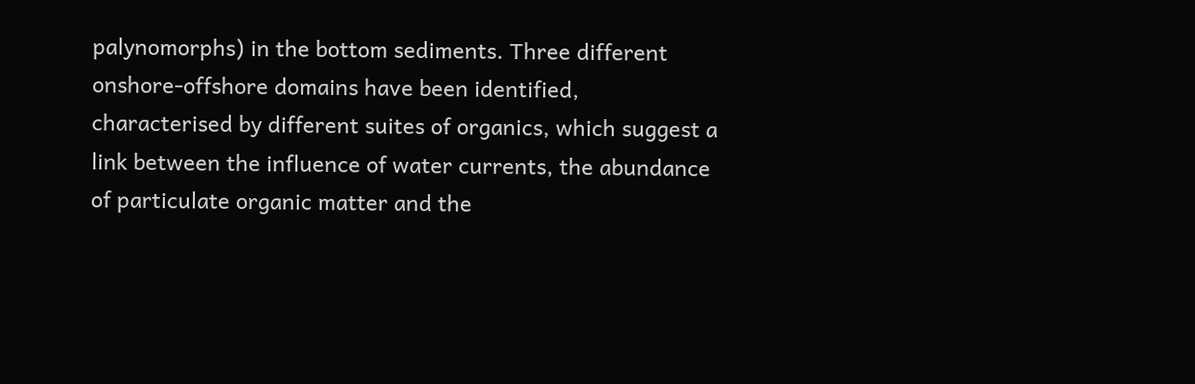palynomorphs) in the bottom sediments. Three different onshore-offshore domains have been identified, characterised by different suites of organics, which suggest a link between the influence of water currents, the abundance of particulate organic matter and the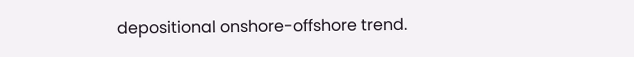depositional onshore-offshore trend.